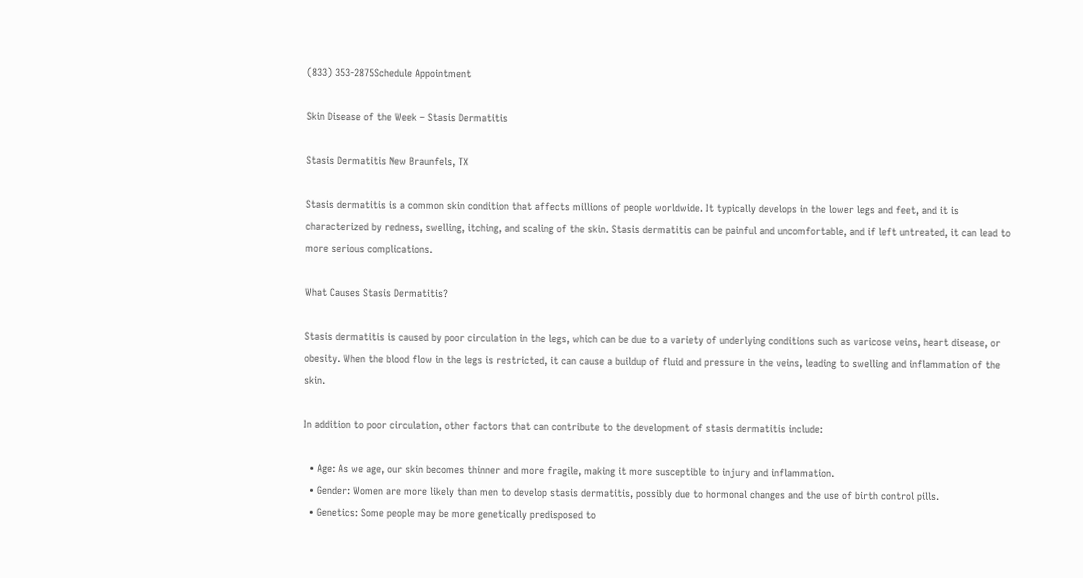(833) 353-2875Schedule Appointment

Skin Disease of the Week – Stasis Dermatitis

Stasis Dermatitis New Braunfels, TX

Stasis dermatitis is a common skin condition that affects millions of people worldwide. It typically develops in the lower legs and feet, and it is characterized by redness, swelling, itching, and scaling of the skin. Stasis dermatitis can be painful and uncomfortable, and if left untreated, it can lead to more serious complications.

What Causes Stasis Dermatitis?

Stasis dermatitis is caused by poor circulation in the legs, which can be due to a variety of underlying conditions such as varicose veins, heart disease, or obesity. When the blood flow in the legs is restricted, it can cause a buildup of fluid and pressure in the veins, leading to swelling and inflammation of the skin.

In addition to poor circulation, other factors that can contribute to the development of stasis dermatitis include:

  • Age: As we age, our skin becomes thinner and more fragile, making it more susceptible to injury and inflammation.
  • Gender: Women are more likely than men to develop stasis dermatitis, possibly due to hormonal changes and the use of birth control pills.
  • Genetics: Some people may be more genetically predisposed to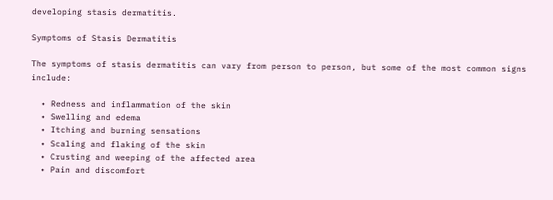developing stasis dermatitis.

Symptoms of Stasis Dermatitis

The symptoms of stasis dermatitis can vary from person to person, but some of the most common signs include:

  • Redness and inflammation of the skin
  • Swelling and edema
  • Itching and burning sensations
  • Scaling and flaking of the skin
  • Crusting and weeping of the affected area
  • Pain and discomfort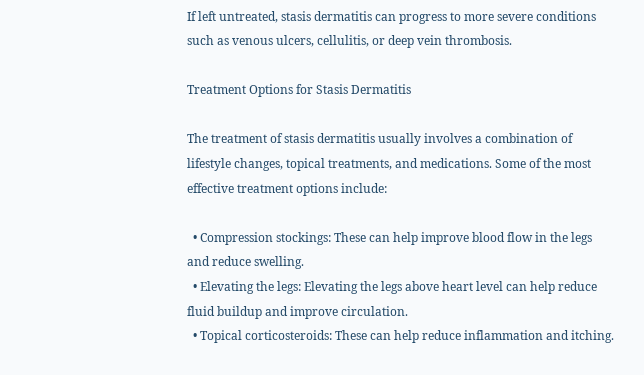If left untreated, stasis dermatitis can progress to more severe conditions such as venous ulcers, cellulitis, or deep vein thrombosis.

Treatment Options for Stasis Dermatitis

The treatment of stasis dermatitis usually involves a combination of lifestyle changes, topical treatments, and medications. Some of the most effective treatment options include:

  • Compression stockings: These can help improve blood flow in the legs and reduce swelling.
  • Elevating the legs: Elevating the legs above heart level can help reduce fluid buildup and improve circulation.
  • Topical corticosteroids: These can help reduce inflammation and itching.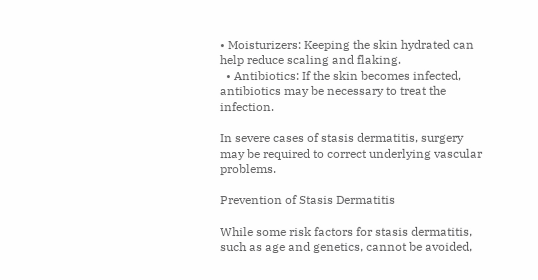• Moisturizers: Keeping the skin hydrated can help reduce scaling and flaking.
  • Antibiotics: If the skin becomes infected, antibiotics may be necessary to treat the infection.

In severe cases of stasis dermatitis, surgery may be required to correct underlying vascular problems.

Prevention of Stasis Dermatitis

While some risk factors for stasis dermatitis, such as age and genetics, cannot be avoided,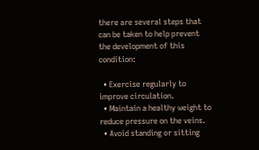there are several steps that can be taken to help prevent the development of this condition:

  • Exercise regularly to improve circulation.
  • Maintain a healthy weight to reduce pressure on the veins.
  • Avoid standing or sitting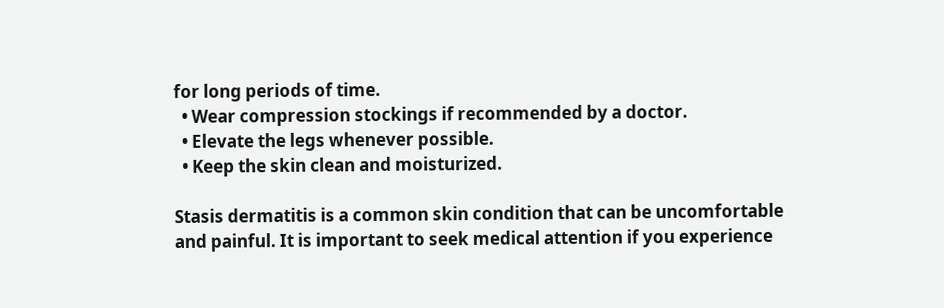for long periods of time.
  • Wear compression stockings if recommended by a doctor.
  • Elevate the legs whenever possible.
  • Keep the skin clean and moisturized.

Stasis dermatitis is a common skin condition that can be uncomfortable and painful. It is important to seek medical attention if you experience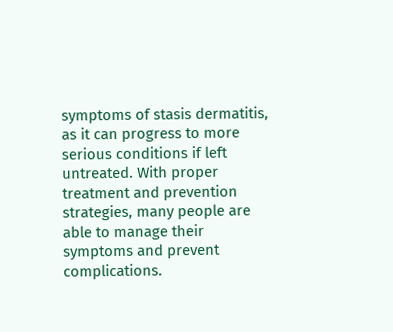symptoms of stasis dermatitis, as it can progress to more serious conditions if left untreated. With proper treatment and prevention strategies, many people are able to manage their symptoms and prevent complications.